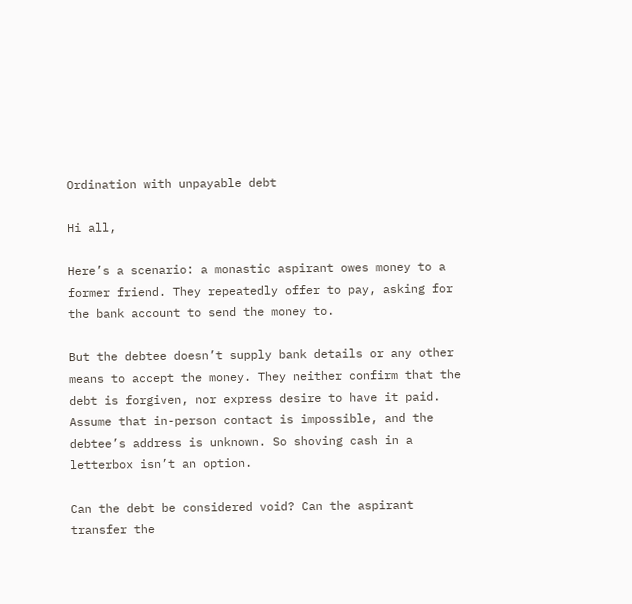Ordination with unpayable debt

Hi all,

Here’s a scenario: a monastic aspirant owes money to a former friend. They repeatedly offer to pay, asking for the bank account to send the money to.

But the debtee doesn’t supply bank details or any other means to accept the money. They neither confirm that the debt is forgiven, nor express desire to have it paid. Assume that in-person contact is impossible, and the debtee’s address is unknown. So shoving cash in a letterbox isn’t an option.

Can the debt be considered void? Can the aspirant transfer the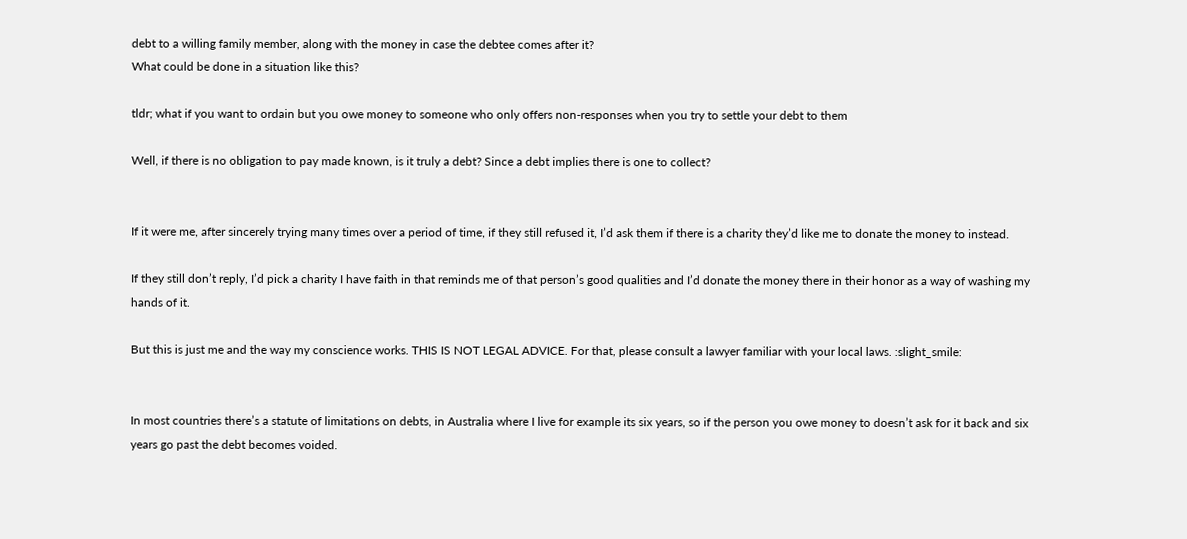debt to a willing family member, along with the money in case the debtee comes after it?
What could be done in a situation like this?

tldr; what if you want to ordain but you owe money to someone who only offers non-responses when you try to settle your debt to them

Well, if there is no obligation to pay made known, is it truly a debt? Since a debt implies there is one to collect?


If it were me, after sincerely trying many times over a period of time, if they still refused it, I’d ask them if there is a charity they’d like me to donate the money to instead.

If they still don’t reply, I’d pick a charity I have faith in that reminds me of that person’s good qualities and I’d donate the money there in their honor as a way of washing my hands of it.

But this is just me and the way my conscience works. THIS IS NOT LEGAL ADVICE. For that, please consult a lawyer familiar with your local laws. :slight_smile:


In most countries there’s a statute of limitations on debts, in Australia where I live for example its six years, so if the person you owe money to doesn’t ask for it back and six years go past the debt becomes voided.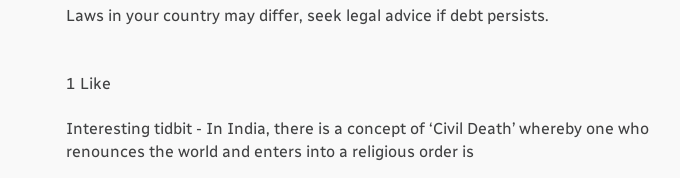Laws in your country may differ, seek legal advice if debt persists.


1 Like

Interesting tidbit - In India, there is a concept of ‘Civil Death’ whereby one who renounces the world and enters into a religious order is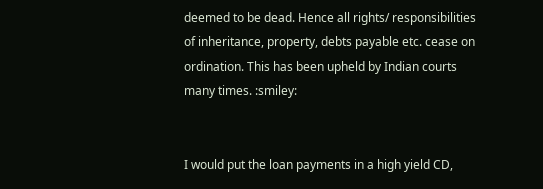deemed to be dead. Hence all rights/ responsibilities of inheritance, property, debts payable etc. cease on ordination. This has been upheld by Indian courts many times. :smiley:


I would put the loan payments in a high yield CD,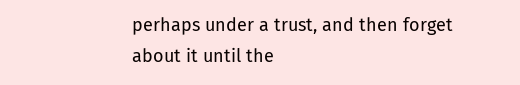perhaps under a trust, and then forget about it until the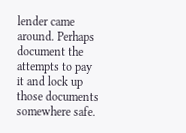lender came around. Perhaps document the attempts to pay it and lock up those documents somewhere safe.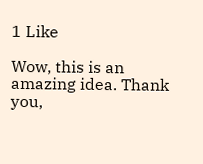1 Like

Wow, this is an amazing idea. Thank you,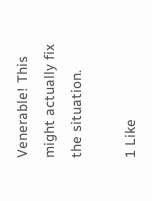Venerable! This might actually fix the situation.

1 Like